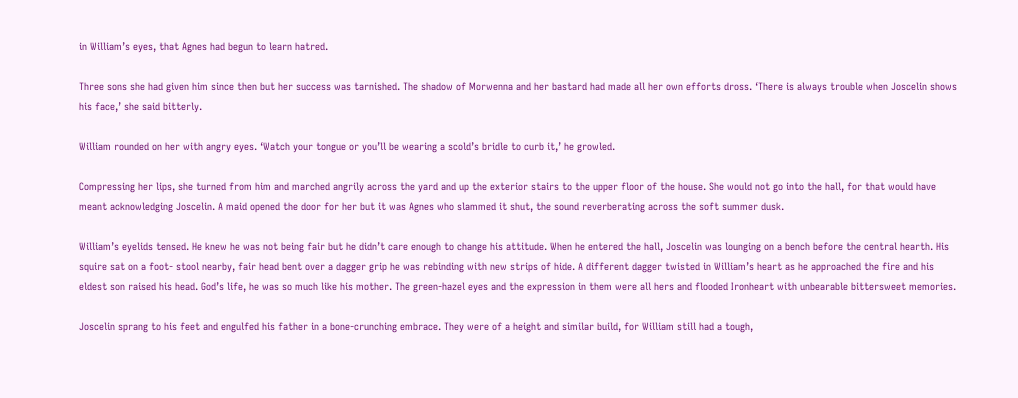in William’s eyes, that Agnes had begun to learn hatred.

Three sons she had given him since then but her success was tarnished. The shadow of Morwenna and her bastard had made all her own efforts dross. ‘There is always trouble when Joscelin shows his face,’ she said bitterly.

William rounded on her with angry eyes. ‘Watch your tongue or you’ll be wearing a scold’s bridle to curb it,’ he growled.

Compressing her lips, she turned from him and marched angrily across the yard and up the exterior stairs to the upper floor of the house. She would not go into the hall, for that would have meant acknowledging Joscelin. A maid opened the door for her but it was Agnes who slammed it shut, the sound reverberating across the soft summer dusk.

William’s eyelids tensed. He knew he was not being fair but he didn’t care enough to change his attitude. When he entered the hall, Joscelin was lounging on a bench before the central hearth. His squire sat on a foot- stool nearby, fair head bent over a dagger grip he was rebinding with new strips of hide. A different dagger twisted in William’s heart as he approached the fire and his eldest son raised his head. God’s life, he was so much like his mother. The green-hazel eyes and the expression in them were all hers and flooded Ironheart with unbearable bittersweet memories.

Joscelin sprang to his feet and engulfed his father in a bone-crunching embrace. They were of a height and similar build, for William still had a tough,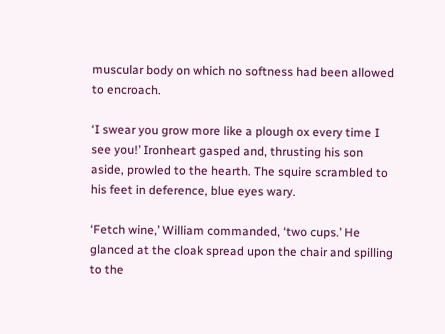muscular body on which no softness had been allowed to encroach.

‘I swear you grow more like a plough ox every time I see you!’ Ironheart gasped and, thrusting his son aside, prowled to the hearth. The squire scrambled to his feet in deference, blue eyes wary.

‘Fetch wine,’ William commanded, ‘two cups.’ He glanced at the cloak spread upon the chair and spilling to the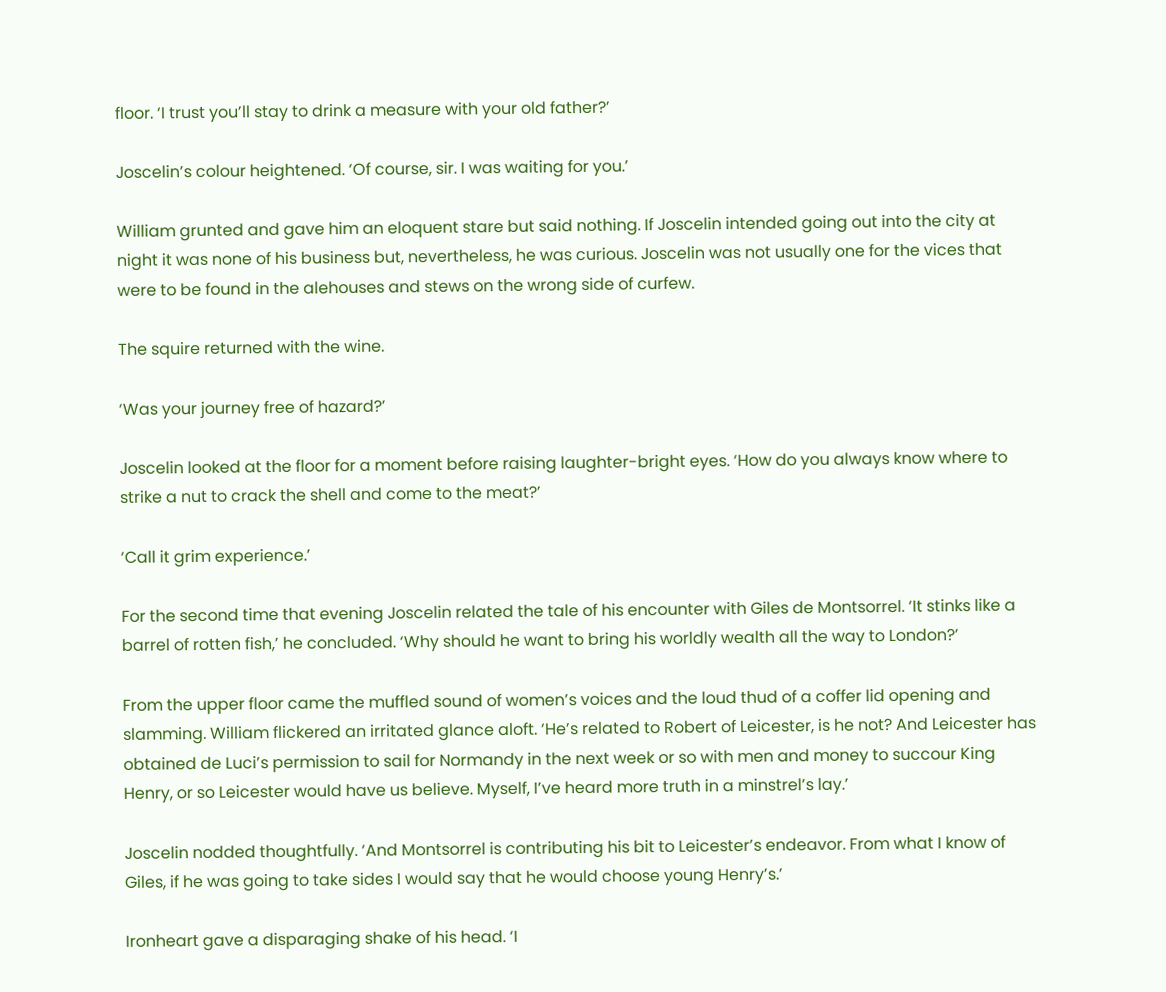floor. ‘I trust you’ll stay to drink a measure with your old father?’

Joscelin’s colour heightened. ‘Of course, sir. I was waiting for you.’

William grunted and gave him an eloquent stare but said nothing. If Joscelin intended going out into the city at night it was none of his business but, nevertheless, he was curious. Joscelin was not usually one for the vices that were to be found in the alehouses and stews on the wrong side of curfew.

The squire returned with the wine.

‘Was your journey free of hazard?’

Joscelin looked at the floor for a moment before raising laughter-bright eyes. ‘How do you always know where to strike a nut to crack the shell and come to the meat?’

‘Call it grim experience.’

For the second time that evening Joscelin related the tale of his encounter with Giles de Montsorrel. ‘It stinks like a barrel of rotten fish,’ he concluded. ‘Why should he want to bring his worldly wealth all the way to London?’

From the upper floor came the muffled sound of women’s voices and the loud thud of a coffer lid opening and slamming. William flickered an irritated glance aloft. ‘He’s related to Robert of Leicester, is he not? And Leicester has obtained de Luci’s permission to sail for Normandy in the next week or so with men and money to succour King Henry, or so Leicester would have us believe. Myself, I’ve heard more truth in a minstrel’s lay.’

Joscelin nodded thoughtfully. ‘And Montsorrel is contributing his bit to Leicester’s endeavor. From what I know of Giles, if he was going to take sides I would say that he would choose young Henry’s.’

Ironheart gave a disparaging shake of his head. ‘I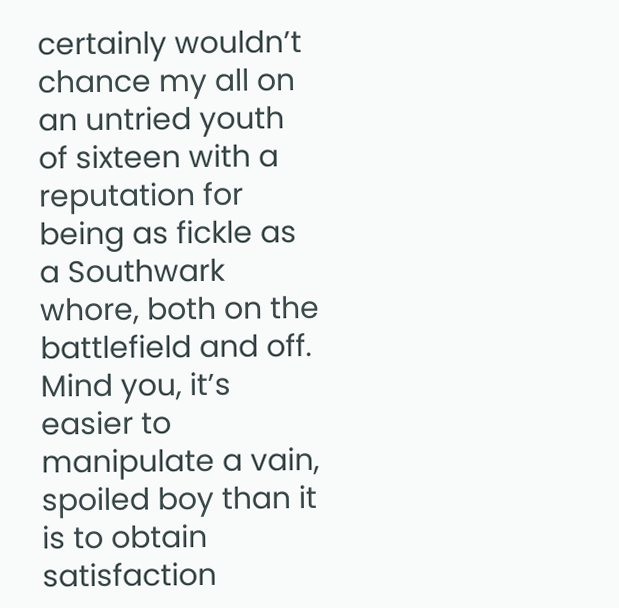certainly wouldn’t chance my all on an untried youth of sixteen with a reputation for being as fickle as a Southwark whore, both on the battlefield and off. Mind you, it’s easier to manipulate a vain, spoiled boy than it is to obtain satisfaction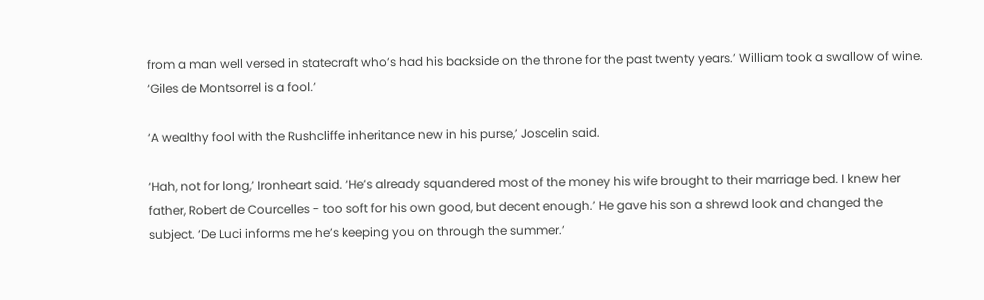from a man well versed in statecraft who’s had his backside on the throne for the past twenty years.’ William took a swallow of wine. ‘Giles de Montsorrel is a fool.’

‘A wealthy fool with the Rushcliffe inheritance new in his purse,’ Joscelin said.

‘Hah, not for long,’ Ironheart said. ‘He’s already squandered most of the money his wife brought to their marriage bed. I knew her father, Robert de Courcelles - too soft for his own good, but decent enough.’ He gave his son a shrewd look and changed the subject. ‘De Luci informs me he’s keeping you on through the summer.’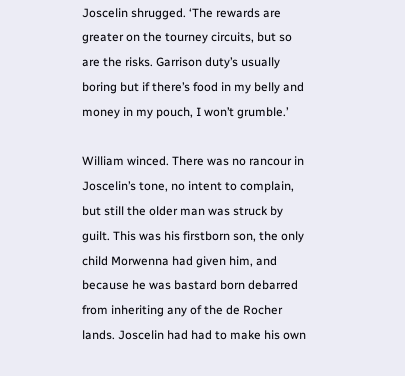Joscelin shrugged. ‘The rewards are greater on the tourney circuits, but so are the risks. Garrison duty’s usually boring but if there’s food in my belly and money in my pouch, I won’t grumble.’

William winced. There was no rancour in Joscelin’s tone, no intent to complain, but still the older man was struck by guilt. This was his firstborn son, the only child Morwenna had given him, and because he was bastard born debarred from inheriting any of the de Rocher lands. Joscelin had had to make his own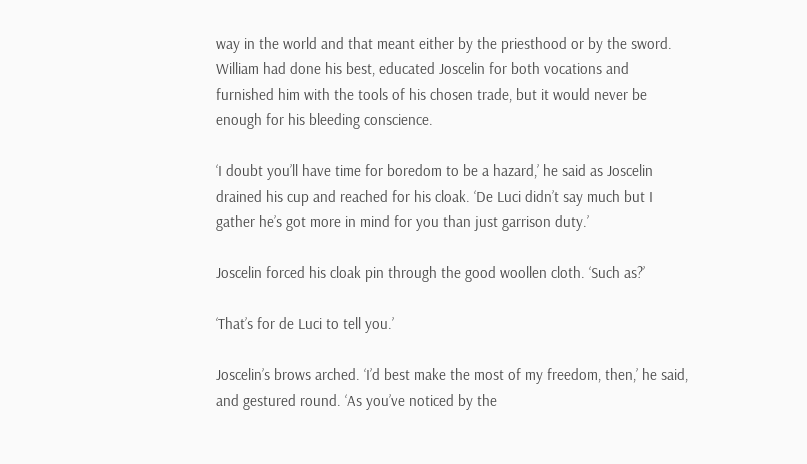way in the world and that meant either by the priesthood or by the sword. William had done his best, educated Joscelin for both vocations and furnished him with the tools of his chosen trade, but it would never be enough for his bleeding conscience.

‘I doubt you’ll have time for boredom to be a hazard,’ he said as Joscelin drained his cup and reached for his cloak. ‘De Luci didn’t say much but I gather he’s got more in mind for you than just garrison duty.’

Joscelin forced his cloak pin through the good woollen cloth. ‘Such as?’

‘That’s for de Luci to tell you.’

Joscelin’s brows arched. ‘I’d best make the most of my freedom, then,’ he said, and gestured round. ‘As you’ve noticed by the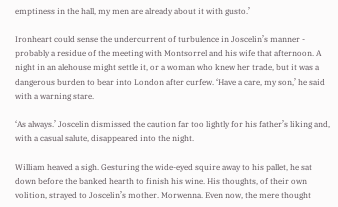emptiness in the hall, my men are already about it with gusto.’

Ironheart could sense the undercurrent of turbulence in Joscelin’s manner - probably a residue of the meeting with Montsorrel and his wife that afternoon. A night in an alehouse might settle it, or a woman who knew her trade, but it was a dangerous burden to bear into London after curfew. ‘Have a care, my son,’ he said with a warning stare.

‘As always.’ Joscelin dismissed the caution far too lightly for his father’s liking and, with a casual salute, disappeared into the night.

William heaved a sigh. Gesturing the wide-eyed squire away to his pallet, he sat down before the banked hearth to finish his wine. His thoughts, of their own volition, strayed to Joscelin’s mother. Morwenna. Even now, the mere thought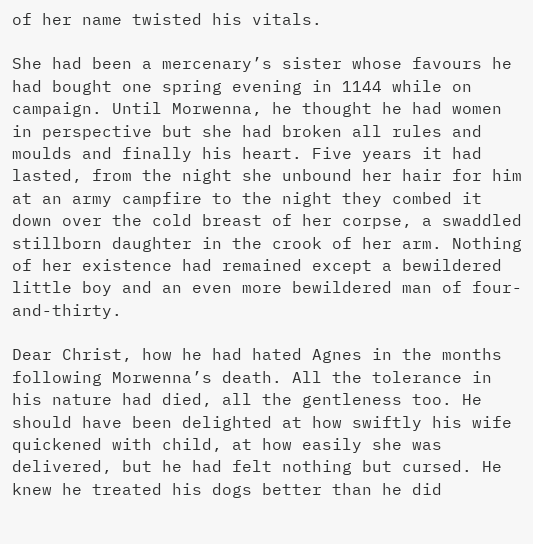of her name twisted his vitals.

She had been a mercenary’s sister whose favours he had bought one spring evening in 1144 while on campaign. Until Morwenna, he thought he had women in perspective but she had broken all rules and moulds and finally his heart. Five years it had lasted, from the night she unbound her hair for him at an army campfire to the night they combed it down over the cold breast of her corpse, a swaddled stillborn daughter in the crook of her arm. Nothing of her existence had remained except a bewildered little boy and an even more bewildered man of four-and-thirty.

Dear Christ, how he had hated Agnes in the months following Morwenna’s death. All the tolerance in his nature had died, all the gentleness too. He should have been delighted at how swiftly his wife quickened with child, at how easily she was delivered, but he had felt nothing but cursed. He knew he treated his dogs better than he did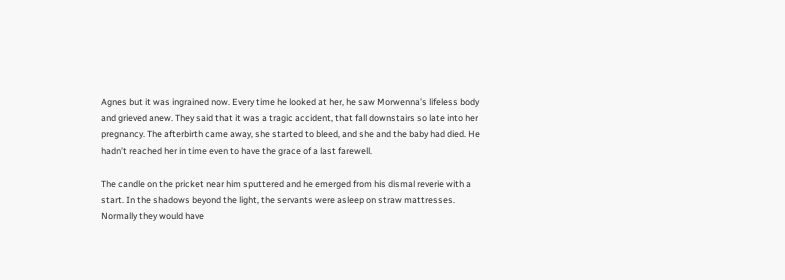Agnes but it was ingrained now. Every time he looked at her, he saw Morwenna’s lifeless body and grieved anew. They said that it was a tragic accident, that fall downstairs so late into her pregnancy. The afterbirth came away, she started to bleed, and she and the baby had died. He hadn’t reached her in time even to have the grace of a last farewell.

The candle on the pricket near him sputtered and he emerged from his dismal reverie with a start. In the shadows beyond the light, the servants were asleep on straw mattresses. Normally they would have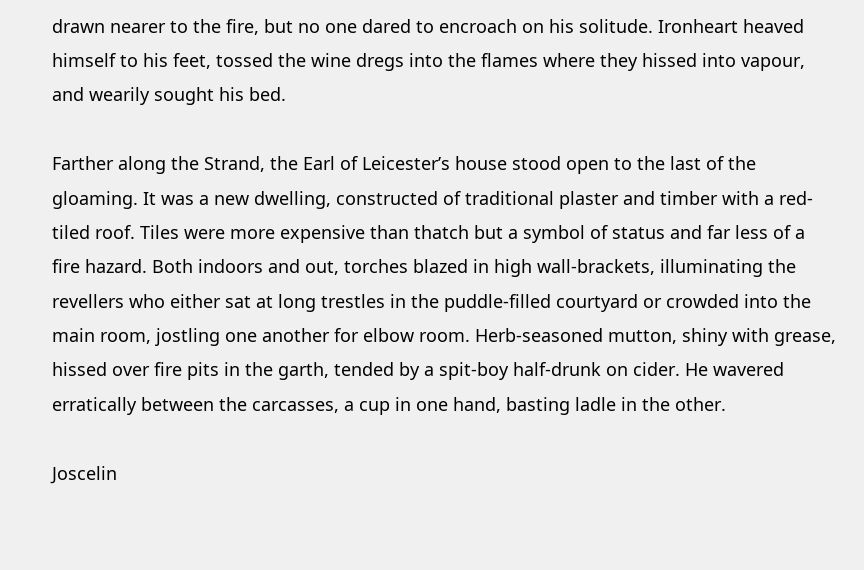drawn nearer to the fire, but no one dared to encroach on his solitude. Ironheart heaved himself to his feet, tossed the wine dregs into the flames where they hissed into vapour, and wearily sought his bed.

Farther along the Strand, the Earl of Leicester’s house stood open to the last of the gloaming. It was a new dwelling, constructed of traditional plaster and timber with a red-tiled roof. Tiles were more expensive than thatch but a symbol of status and far less of a fire hazard. Both indoors and out, torches blazed in high wall-brackets, illuminating the revellers who either sat at long trestles in the puddle-filled courtyard or crowded into the main room, jostling one another for elbow room. Herb-seasoned mutton, shiny with grease, hissed over fire pits in the garth, tended by a spit-boy half-drunk on cider. He wavered erratically between the carcasses, a cup in one hand, basting ladle in the other.

Joscelin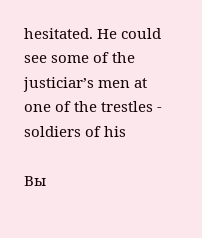hesitated. He could see some of the justiciar’s men at one of the trestles - soldiers of his

Вы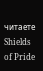читаете Shields of Pride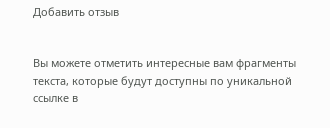Добавить отзыв


Вы можете отметить интересные вам фрагменты текста, которые будут доступны по уникальной ссылке в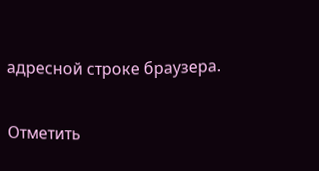адресной строке браузера.

Отметить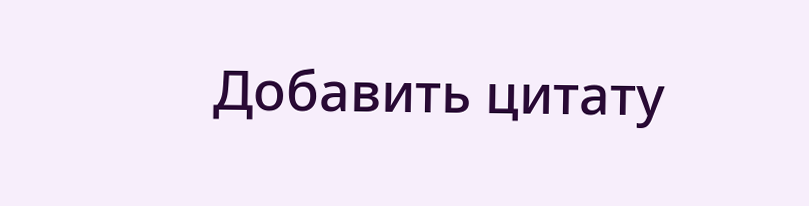Добавить цитату